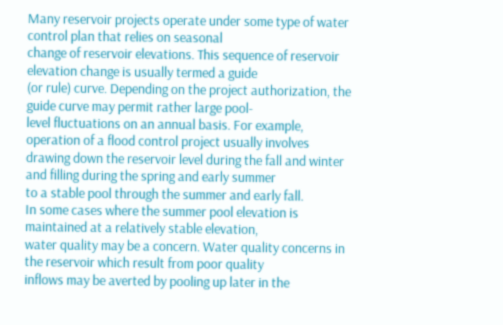Many reservoir projects operate under some type of water control plan that relies on seasonal
change of reservoir elevations. This sequence of reservoir elevation change is usually termed a guide
(or rule) curve. Depending on the project authorization, the guide curve may permit rather large pool-
level fluctuations on an annual basis. For example, operation of a flood control project usually involves
drawing down the reservoir level during the fall and winter and filling during the spring and early summer
to a stable pool through the summer and early fall.
In some cases where the summer pool elevation is maintained at a relatively stable elevation,
water quality may be a concern. Water quality concerns in the reservoir which result from poor quality
inflows may be averted by pooling up later in the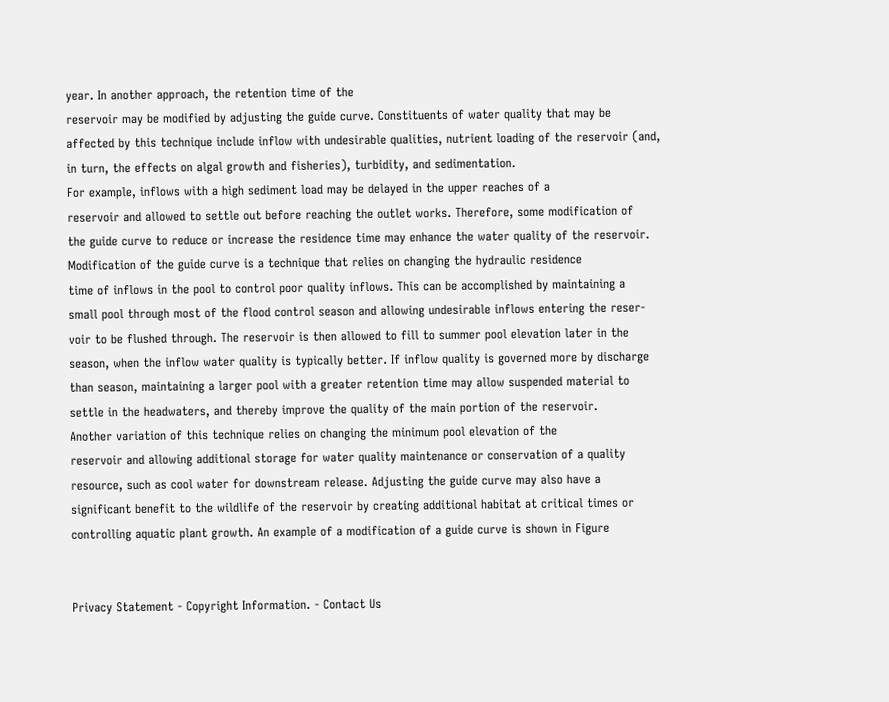year. In another approach, the retention time of the
reservoir may be modified by adjusting the guide curve. Constituents of water quality that may be
affected by this technique include inflow with undesirable qualities, nutrient loading of the reservoir (and,
in turn, the effects on algal growth and fisheries), turbidity, and sedimentation.
For example, inflows with a high sediment load may be delayed in the upper reaches of a
reservoir and allowed to settle out before reaching the outlet works. Therefore, some modification of
the guide curve to reduce or increase the residence time may enhance the water quality of the reservoir.
Modification of the guide curve is a technique that relies on changing the hydraulic residence
time of inflows in the pool to control poor quality inflows. This can be accomplished by maintaining a
small pool through most of the flood control season and allowing undesirable inflows entering the reser-
voir to be flushed through. The reservoir is then allowed to fill to summer pool elevation later in the
season, when the inflow water quality is typically better. If inflow quality is governed more by discharge
than season, maintaining a larger pool with a greater retention time may allow suspended material to
settle in the headwaters, and thereby improve the quality of the main portion of the reservoir.
Another variation of this technique relies on changing the minimum pool elevation of the
reservoir and allowing additional storage for water quality maintenance or conservation of a quality
resource, such as cool water for downstream release. Adjusting the guide curve may also have a
significant benefit to the wildlife of the reservoir by creating additional habitat at critical times or
controlling aquatic plant growth. An example of a modification of a guide curve is shown in Figure


Privacy Statement - Copyright Information. - Contact Us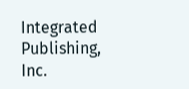Integrated Publishing, Inc.